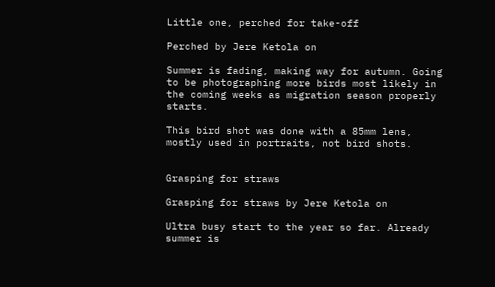Little one, perched for take-off

Perched by Jere Ketola on

Summer is fading, making way for autumn. Going to be photographing more birds most likely in the coming weeks as migration season properly starts.

This bird shot was done with a 85mm lens, mostly used in portraits, not bird shots.


Grasping for straws

Grasping for straws by Jere Ketola on

Ultra busy start to the year so far. Already summer is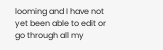looming and I have not yet been able to edit or go through all my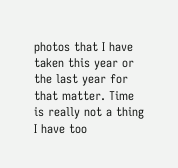photos that I have taken this year or the last year for that matter. Time is really not a thing I have too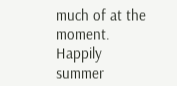much of at the moment. Happily summer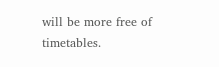will be more free of timetables.